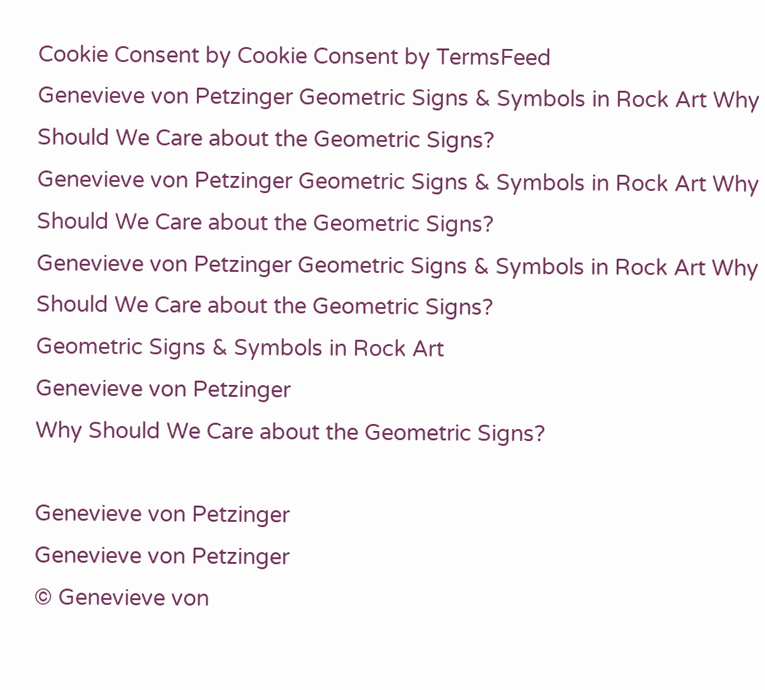Cookie Consent by Cookie Consent by TermsFeed
Genevieve von Petzinger Geometric Signs & Symbols in Rock Art Why Should We Care about the Geometric Signs?
Genevieve von Petzinger Geometric Signs & Symbols in Rock Art Why Should We Care about the Geometric Signs?
Genevieve von Petzinger Geometric Signs & Symbols in Rock Art Why Should We Care about the Geometric Signs?
Geometric Signs & Symbols in Rock Art
Genevieve von Petzinger
Why Should We Care about the Geometric Signs?

Genevieve von Petzinger
Genevieve von Petzinger
© Genevieve von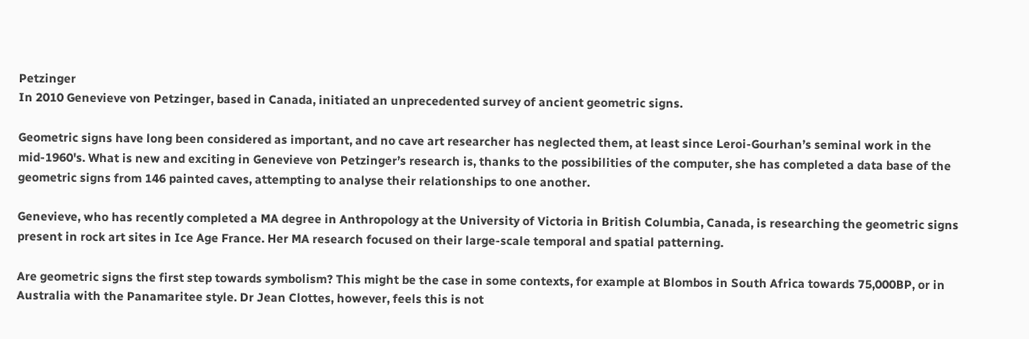Petzinger
In 2010 Genevieve von Petzinger, based in Canada, initiated an unprecedented survey of ancient geometric signs.

Geometric signs have long been considered as important, and no cave art researcher has neglected them, at least since Leroi-Gourhan’s seminal work in the mid-1960's. What is new and exciting in Genevieve von Petzinger’s research is, thanks to the possibilities of the computer, she has completed a data base of the geometric signs from 146 painted caves, attempting to analyse their relationships to one another.

Genevieve, who has recently completed a MA degree in Anthropology at the University of Victoria in British Columbia, Canada, is researching the geometric signs present in rock art sites in Ice Age France. Her MA research focused on their large-scale temporal and spatial patterning.

Are geometric signs the first step towards symbolism? This might be the case in some contexts, for example at Blombos in South Africa towards 75,000BP, or in Australia with the Panamaritee style. Dr Jean Clottes, however, feels this is not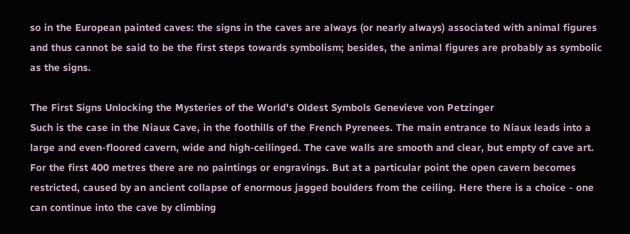so in the European painted caves: the signs in the caves are always (or nearly always) associated with animal figures and thus cannot be said to be the first steps towards symbolism; besides, the animal figures are probably as symbolic as the signs.

The First Signs Unlocking the Mysteries of the World's Oldest Symbols Genevieve von Petzinger
Such is the case in the Niaux Cave, in the foothills of the French Pyrenees. The main entrance to Niaux leads into a large and even-floored cavern, wide and high-ceilinged. The cave walls are smooth and clear, but empty of cave art. For the first 400 metres there are no paintings or engravings. But at a particular point the open cavern becomes restricted, caused by an ancient collapse of enormous jagged boulders from the ceiling. Here there is a choice - one can continue into the cave by climbing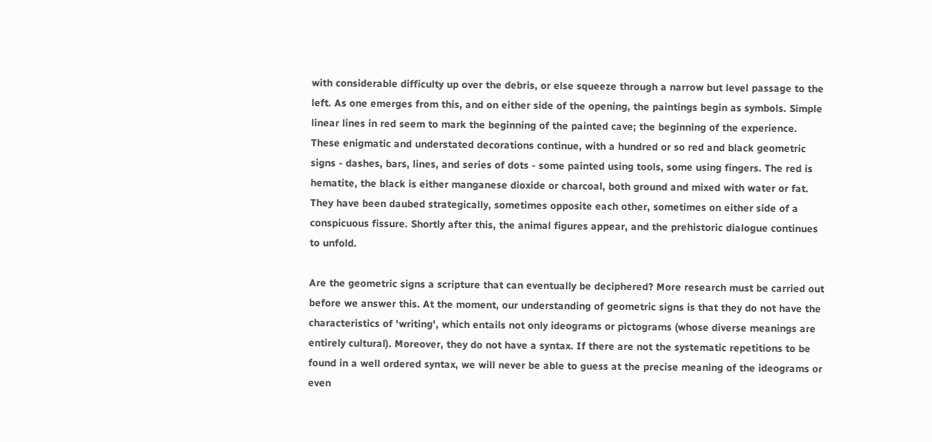with considerable difficulty up over the debris, or else squeeze through a narrow but level passage to the left. As one emerges from this, and on either side of the opening, the paintings begin as symbols. Simple linear lines in red seem to mark the beginning of the painted cave; the beginning of the experience. These enigmatic and understated decorations continue, with a hundred or so red and black geometric signs - dashes, bars, lines, and series of dots - some painted using tools, some using fingers. The red is hematite, the black is either manganese dioxide or charcoal, both ground and mixed with water or fat. They have been daubed strategically, sometimes opposite each other, sometimes on either side of a conspicuous fissure. Shortly after this, the animal figures appear, and the prehistoric dialogue continues to unfold.

Are the geometric signs a scripture that can eventually be deciphered? More research must be carried out before we answer this. At the moment, our understanding of geometric signs is that they do not have the characteristics of 'writing', which entails not only ideograms or pictograms (whose diverse meanings are entirely cultural). Moreover, they do not have a syntax. If there are not the systematic repetitions to be found in a well ordered syntax, we will never be able to guess at the precise meaning of the ideograms or even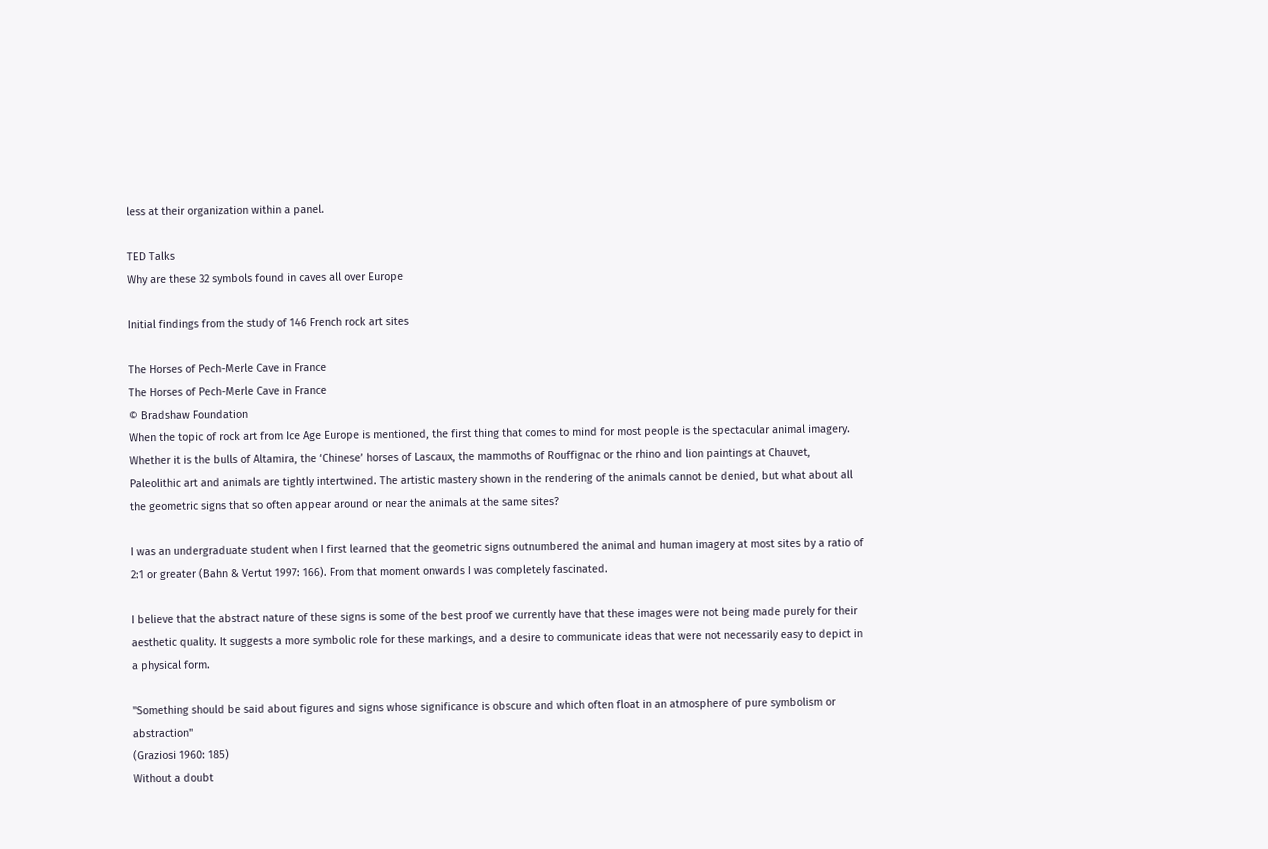less at their organization within a panel.

TED Talks
Why are these 32 symbols found in caves all over Europe

Initial findings from the study of 146 French rock art sites

The Horses of Pech-Merle Cave in France
The Horses of Pech-Merle Cave in France
© Bradshaw Foundation
When the topic of rock art from Ice Age Europe is mentioned, the first thing that comes to mind for most people is the spectacular animal imagery. Whether it is the bulls of Altamira, the ‘Chinese’ horses of Lascaux, the mammoths of Rouffignac or the rhino and lion paintings at Chauvet, Paleolithic art and animals are tightly intertwined. The artistic mastery shown in the rendering of the animals cannot be denied, but what about all the geometric signs that so often appear around or near the animals at the same sites?

I was an undergraduate student when I first learned that the geometric signs outnumbered the animal and human imagery at most sites by a ratio of 2:1 or greater (Bahn & Vertut 1997: 166). From that moment onwards I was completely fascinated.

I believe that the abstract nature of these signs is some of the best proof we currently have that these images were not being made purely for their aesthetic quality. It suggests a more symbolic role for these markings, and a desire to communicate ideas that were not necessarily easy to depict in a physical form.

"Something should be said about figures and signs whose significance is obscure and which often float in an atmosphere of pure symbolism or abstraction"
(Graziosi 1960: 185)
Without a doubt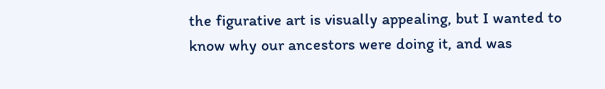the figurative art is visually appealing, but I wanted to know why our ancestors were doing it, and was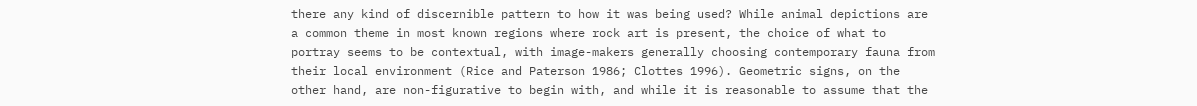there any kind of discernible pattern to how it was being used? While animal depictions are a common theme in most known regions where rock art is present, the choice of what to portray seems to be contextual, with image-makers generally choosing contemporary fauna from their local environment (Rice and Paterson 1986; Clottes 1996). Geometric signs, on the other hand, are non-figurative to begin with, and while it is reasonable to assume that the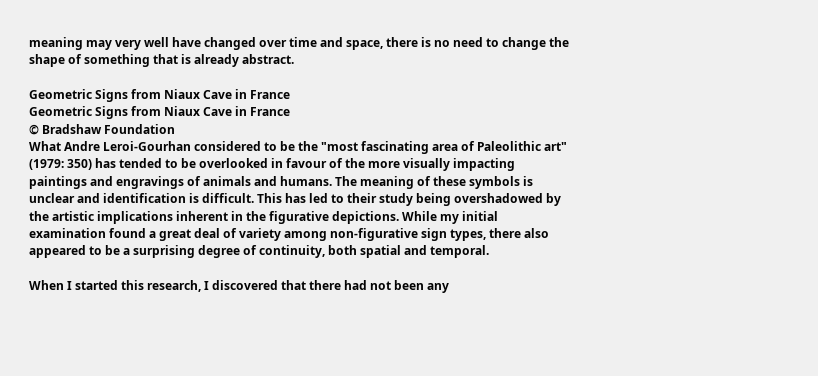meaning may very well have changed over time and space, there is no need to change the shape of something that is already abstract.

Geometric Signs from Niaux Cave in France
Geometric Signs from Niaux Cave in France
© Bradshaw Foundation
What Andre Leroi-Gourhan considered to be the "most fascinating area of Paleolithic art" (1979: 350) has tended to be overlooked in favour of the more visually impacting paintings and engravings of animals and humans. The meaning of these symbols is unclear and identification is difficult. This has led to their study being overshadowed by the artistic implications inherent in the figurative depictions. While my initial examination found a great deal of variety among non-figurative sign types, there also appeared to be a surprising degree of continuity, both spatial and temporal.

When I started this research, I discovered that there had not been any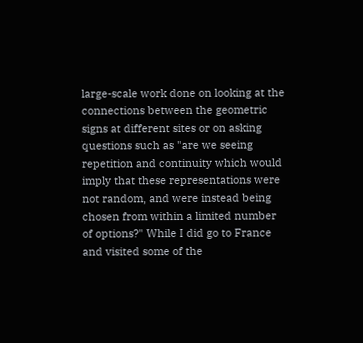large-scale work done on looking at the connections between the geometric signs at different sites or on asking questions such as "are we seeing repetition and continuity which would imply that these representations were not random, and were instead being chosen from within a limited number of options?" While I did go to France and visited some of the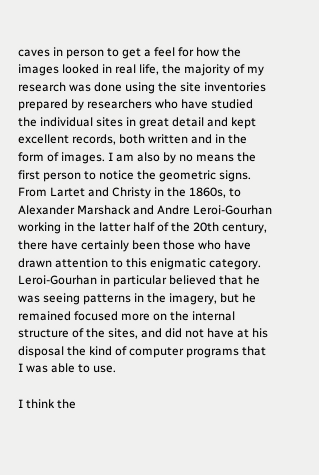caves in person to get a feel for how the images looked in real life, the majority of my research was done using the site inventories prepared by researchers who have studied the individual sites in great detail and kept excellent records, both written and in the form of images. I am also by no means the first person to notice the geometric signs. From Lartet and Christy in the 1860s, to Alexander Marshack and Andre Leroi-Gourhan working in the latter half of the 20th century, there have certainly been those who have drawn attention to this enigmatic category. Leroi-Gourhan in particular believed that he was seeing patterns in the imagery, but he remained focused more on the internal structure of the sites, and did not have at his disposal the kind of computer programs that I was able to use.

I think the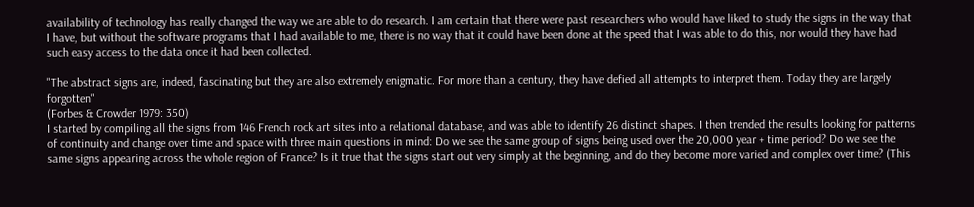availability of technology has really changed the way we are able to do research. I am certain that there were past researchers who would have liked to study the signs in the way that I have, but without the software programs that I had available to me, there is no way that it could have been done at the speed that I was able to do this, nor would they have had such easy access to the data once it had been collected.

"The abstract signs are, indeed, fascinating but they are also extremely enigmatic. For more than a century, they have defied all attempts to interpret them. Today they are largely forgotten"
(Forbes & Crowder 1979: 350)
I started by compiling all the signs from 146 French rock art sites into a relational database, and was able to identify 26 distinct shapes. I then trended the results looking for patterns of continuity and change over time and space with three main questions in mind: Do we see the same group of signs being used over the 20,000 year + time period? Do we see the same signs appearing across the whole region of France? Is it true that the signs start out very simply at the beginning, and do they become more varied and complex over time? (This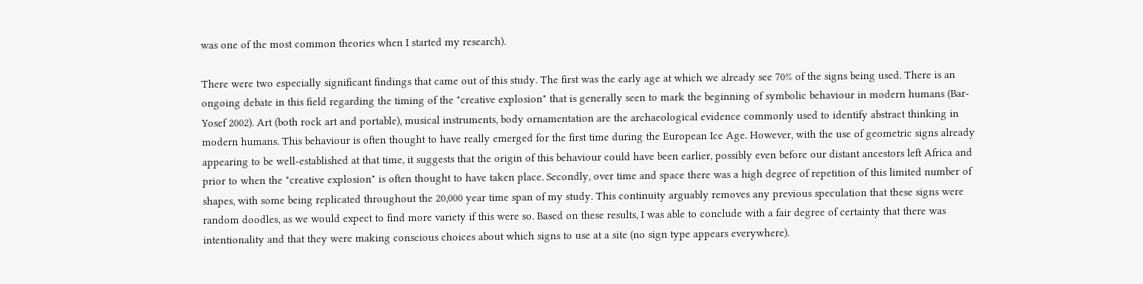was one of the most common theories when I started my research).

There were two especially significant findings that came out of this study. The first was the early age at which we already see 70% of the signs being used. There is an ongoing debate in this field regarding the timing of the "creative explosion" that is generally seen to mark the beginning of symbolic behaviour in modern humans (Bar-Yosef 2002). Art (both rock art and portable), musical instruments, body ornamentation are the archaeological evidence commonly used to identify abstract thinking in modern humans. This behaviour is often thought to have really emerged for the first time during the European Ice Age. However, with the use of geometric signs already appearing to be well-established at that time, it suggests that the origin of this behaviour could have been earlier, possibly even before our distant ancestors left Africa and prior to when the "creative explosion" is often thought to have taken place. Secondly, over time and space there was a high degree of repetition of this limited number of shapes, with some being replicated throughout the 20,000 year time span of my study. This continuity arguably removes any previous speculation that these signs were random doodles, as we would expect to find more variety if this were so. Based on these results, I was able to conclude with a fair degree of certainty that there was intentionality and that they were making conscious choices about which signs to use at a site (no sign type appears everywhere).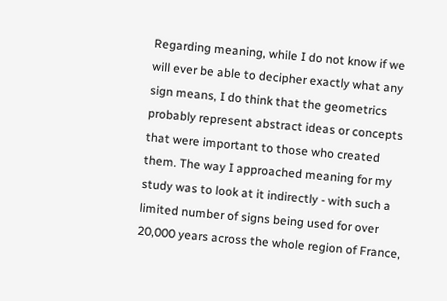Regarding meaning, while I do not know if we will ever be able to decipher exactly what any sign means, I do think that the geometrics probably represent abstract ideas or concepts that were important to those who created them. The way I approached meaning for my study was to look at it indirectly - with such a limited number of signs being used for over 20,000 years across the whole region of France,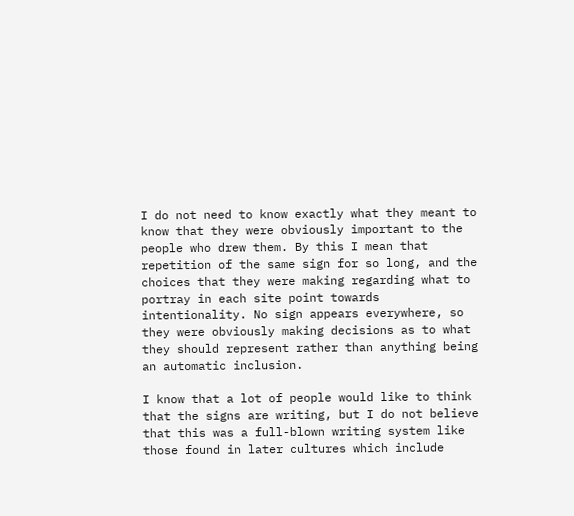I do not need to know exactly what they meant to know that they were obviously important to the people who drew them. By this I mean that repetition of the same sign for so long, and the choices that they were making regarding what to portray in each site point towards intentionality. No sign appears everywhere, so they were obviously making decisions as to what they should represent rather than anything being an automatic inclusion.

I know that a lot of people would like to think that the signs are writing, but I do not believe that this was a full-blown writing system like those found in later cultures which include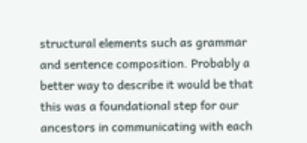structural elements such as grammar and sentence composition. Probably a better way to describe it would be that this was a foundational step for our ancestors in communicating with each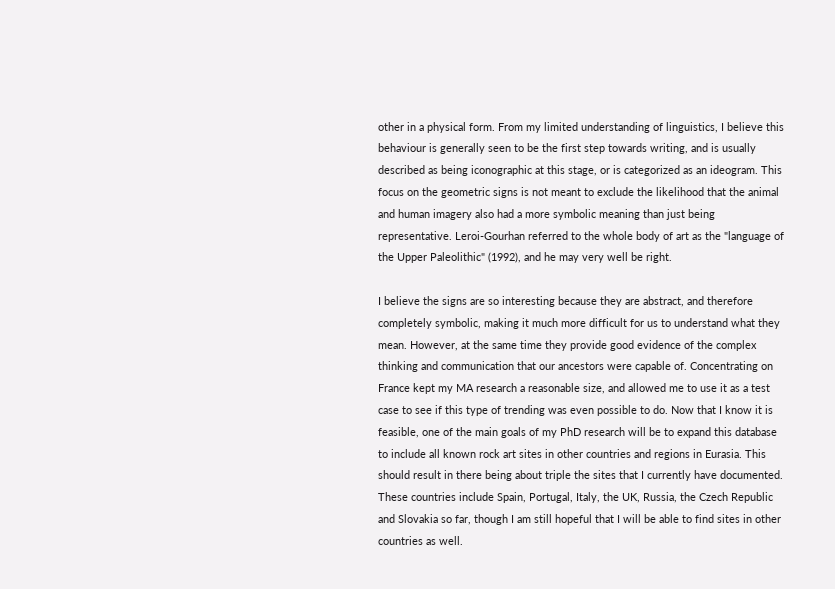other in a physical form. From my limited understanding of linguistics, I believe this behaviour is generally seen to be the first step towards writing, and is usually described as being iconographic at this stage, or is categorized as an ideogram. This focus on the geometric signs is not meant to exclude the likelihood that the animal and human imagery also had a more symbolic meaning than just being representative. Leroi-Gourhan referred to the whole body of art as the "language of the Upper Paleolithic" (1992), and he may very well be right.

I believe the signs are so interesting because they are abstract, and therefore completely symbolic, making it much more difficult for us to understand what they mean. However, at the same time they provide good evidence of the complex thinking and communication that our ancestors were capable of. Concentrating on France kept my MA research a reasonable size, and allowed me to use it as a test case to see if this type of trending was even possible to do. Now that I know it is feasible, one of the main goals of my PhD research will be to expand this database to include all known rock art sites in other countries and regions in Eurasia. This should result in there being about triple the sites that I currently have documented. These countries include Spain, Portugal, Italy, the UK, Russia, the Czech Republic and Slovakia so far, though I am still hopeful that I will be able to find sites in other countries as well.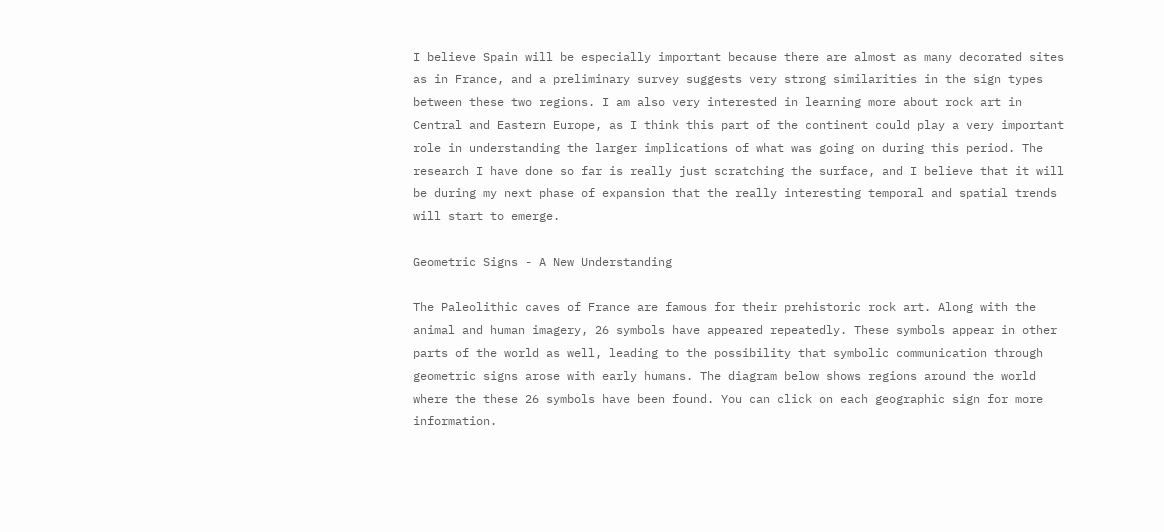I believe Spain will be especially important because there are almost as many decorated sites as in France, and a preliminary survey suggests very strong similarities in the sign types between these two regions. I am also very interested in learning more about rock art in Central and Eastern Europe, as I think this part of the continent could play a very important role in understanding the larger implications of what was going on during this period. The research I have done so far is really just scratching the surface, and I believe that it will be during my next phase of expansion that the really interesting temporal and spatial trends will start to emerge.

Geometric Signs - A New Understanding

The Paleolithic caves of France are famous for their prehistoric rock art. Along with the animal and human imagery, 26 symbols have appeared repeatedly. These symbols appear in other parts of the world as well, leading to the possibility that symbolic communication through geometric signs arose with early humans. The diagram below shows regions around the world where the these 26 symbols have been found. You can click on each geographic sign for more information.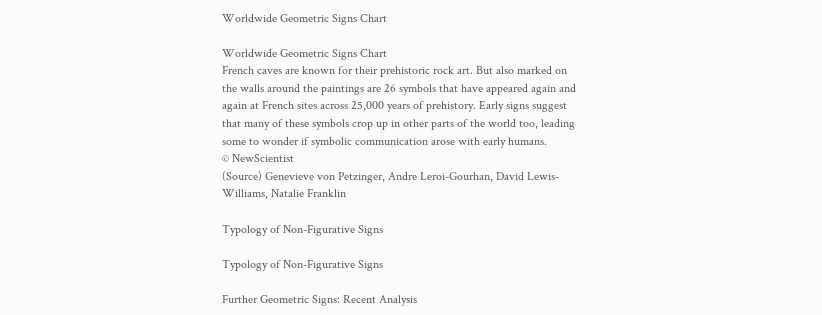Worldwide Geometric Signs Chart

Worldwide Geometric Signs Chart
French caves are known for their prehistoric rock art. But also marked on the walls around the paintings are 26 symbols that have appeared again and again at French sites across 25,000 years of prehistory. Early signs suggest that many of these symbols crop up in other parts of the world too, leading some to wonder if symbolic communication arose with early humans.
© NewScientist
(Source) Genevieve von Petzinger, Andre Leroi-Gourhan, David Lewis-Williams, Natalie Franklin

Typology of Non-Figurative Signs

Typology of Non-Figurative Signs

Further Geometric Signs: Recent Analysis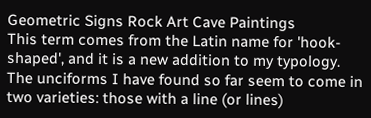Geometric Signs Rock Art Cave Paintings
This term comes from the Latin name for 'hook-shaped', and it is a new addition to my typology. The unciforms I have found so far seem to come in two varieties: those with a line (or lines)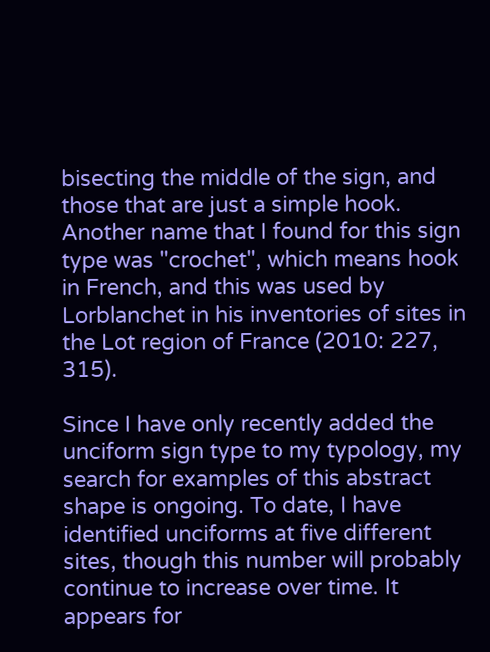bisecting the middle of the sign, and those that are just a simple hook. Another name that I found for this sign type was "crochet", which means hook in French, and this was used by Lorblanchet in his inventories of sites in the Lot region of France (2010: 227, 315).

Since I have only recently added the unciform sign type to my typology, my search for examples of this abstract shape is ongoing. To date, I have identified unciforms at five different sites, though this number will probably continue to increase over time. It appears for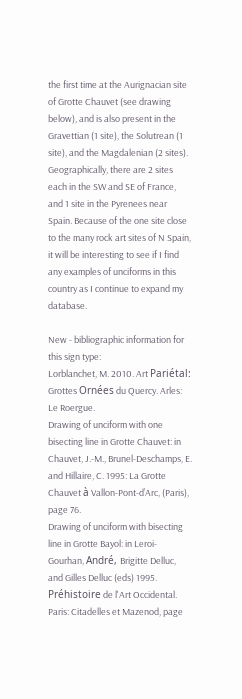the first time at the Aurignacian site of Grotte Chauvet (see drawing below), and is also present in the Gravettian (1 site), the Solutrean (1 site), and the Magdalenian (2 sites). Geographically, there are 2 sites each in the SW and SE of France, and 1 site in the Pyrenees near Spain. Because of the one site close to the many rock art sites of N Spain, it will be interesting to see if I find any examples of unciforms in this country as I continue to expand my database.

New - bibliographic information for this sign type:
Lorblanchet, M. 2010. Art Pariétal: Grottes Ornées du Quercy. Arles: Le Roergue.
Drawing of unciform with one bisecting line in Grotte Chauvet: in Chauvet, J.-M., Brunel-Deschamps, E. and Hillaire, C. 1995: La Grotte Chauvet à Vallon-Pont-d’Arc, (Paris), page 76.
Drawing of unciform with bisecting line in Grotte Bayol: in Leroi-Gourhan, André, Brigitte Delluc, and Gilles Delluc (eds) 1995. Préhistoire de l'Art Occidental. Paris: Citadelles et Mazenod, page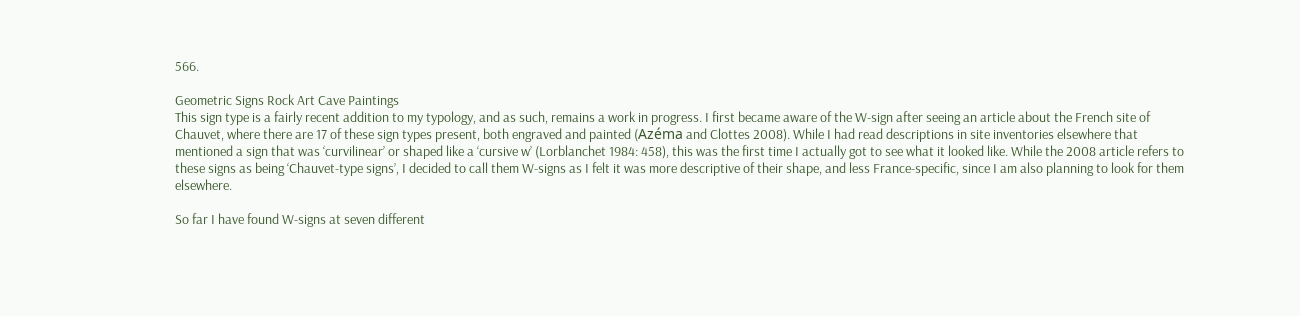566.

Geometric Signs Rock Art Cave Paintings
This sign type is a fairly recent addition to my typology, and as such, remains a work in progress. I first became aware of the W-sign after seeing an article about the French site of Chauvet, where there are 17 of these sign types present, both engraved and painted (Azéma and Clottes 2008). While I had read descriptions in site inventories elsewhere that mentioned a sign that was ‘curvilinear’ or shaped like a ‘cursive w’ (Lorblanchet 1984: 458), this was the first time I actually got to see what it looked like. While the 2008 article refers to these signs as being ‘Chauvet-type signs’, I decided to call them W-signs as I felt it was more descriptive of their shape, and less France-specific, since I am also planning to look for them elsewhere.

So far I have found W-signs at seven different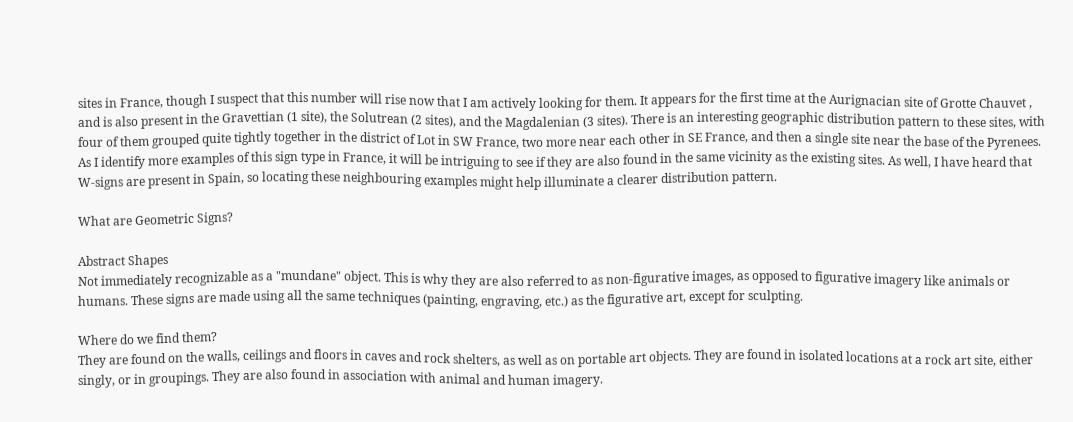sites in France, though I suspect that this number will rise now that I am actively looking for them. It appears for the first time at the Aurignacian site of Grotte Chauvet , and is also present in the Gravettian (1 site), the Solutrean (2 sites), and the Magdalenian (3 sites). There is an interesting geographic distribution pattern to these sites, with four of them grouped quite tightly together in the district of Lot in SW France, two more near each other in SE France, and then a single site near the base of the Pyrenees. As I identify more examples of this sign type in France, it will be intriguing to see if they are also found in the same vicinity as the existing sites. As well, I have heard that W-signs are present in Spain, so locating these neighbouring examples might help illuminate a clearer distribution pattern.

What are Geometric Signs?

Abstract Shapes
Not immediately recognizable as a "mundane" object. This is why they are also referred to as non-figurative images, as opposed to figurative imagery like animals or humans. These signs are made using all the same techniques (painting, engraving, etc.) as the figurative art, except for sculpting.

Where do we find them?
They are found on the walls, ceilings and floors in caves and rock shelters, as well as on portable art objects. They are found in isolated locations at a rock art site, either singly, or in groupings. They are also found in association with animal and human imagery.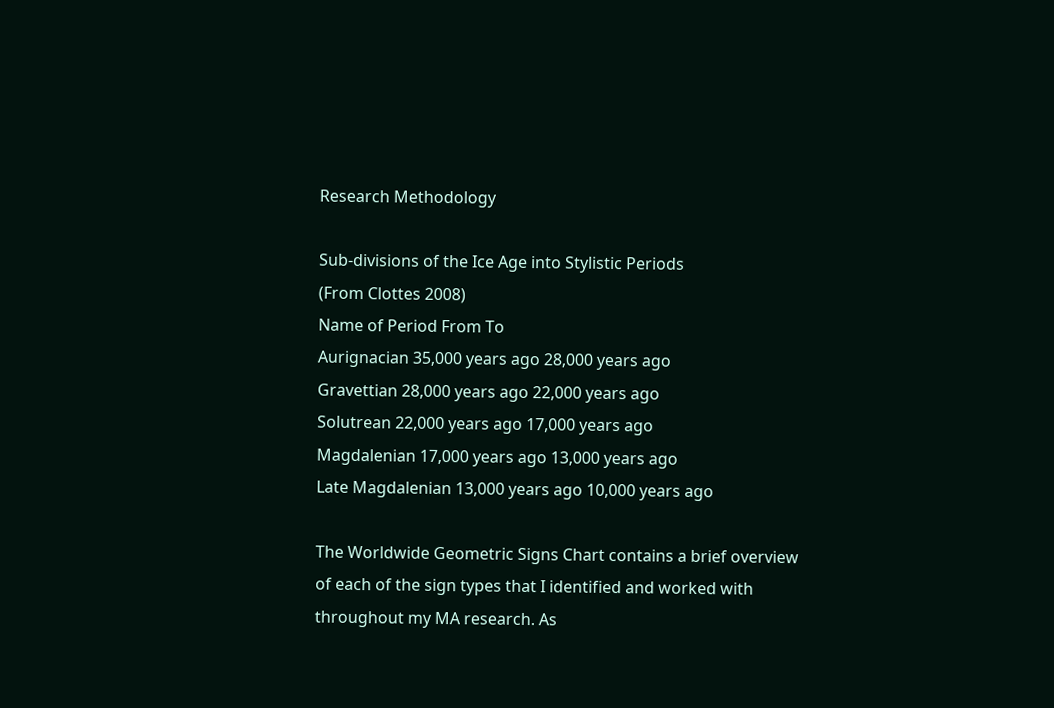Research Methodology

Sub-divisions of the Ice Age into Stylistic Periods
(From Clottes 2008)
Name of Period From To
Aurignacian 35,000 years ago 28,000 years ago
Gravettian 28,000 years ago 22,000 years ago
Solutrean 22,000 years ago 17,000 years ago
Magdalenian 17,000 years ago 13,000 years ago
Late Magdalenian 13,000 years ago 10,000 years ago

The Worldwide Geometric Signs Chart contains a brief overview of each of the sign types that I identified and worked with throughout my MA research. As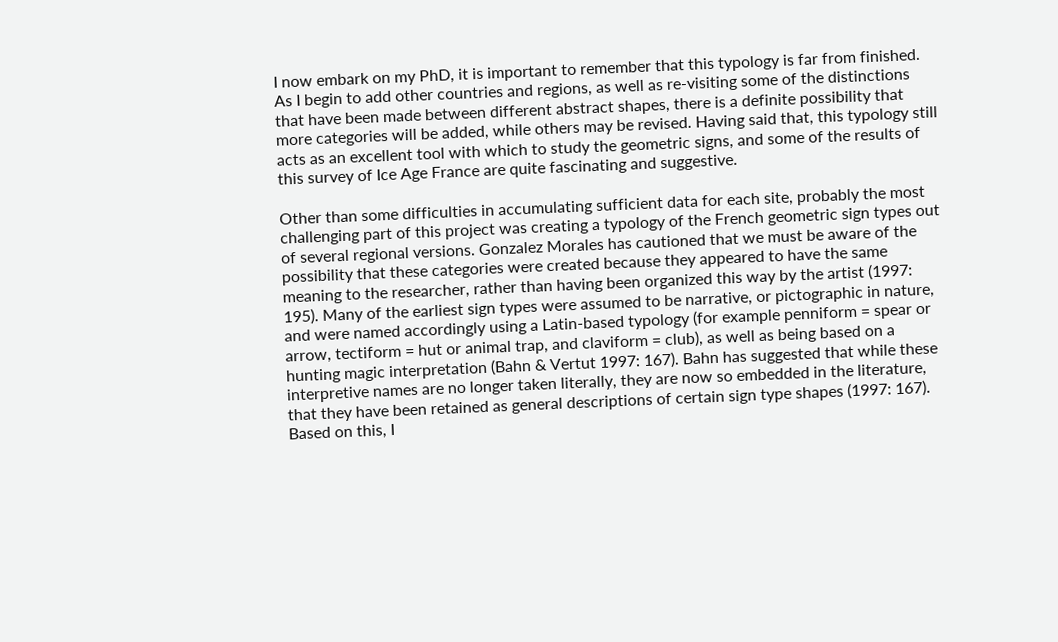I now embark on my PhD, it is important to remember that this typology is far from finished. As I begin to add other countries and regions, as well as re-visiting some of the distinctions that have been made between different abstract shapes, there is a definite possibility that more categories will be added, while others may be revised. Having said that, this typology still acts as an excellent tool with which to study the geometric signs, and some of the results of this survey of Ice Age France are quite fascinating and suggestive.

Other than some difficulties in accumulating sufficient data for each site, probably the most challenging part of this project was creating a typology of the French geometric sign types out of several regional versions. Gonzalez Morales has cautioned that we must be aware of the possibility that these categories were created because they appeared to have the same meaning to the researcher, rather than having been organized this way by the artist (1997: 195). Many of the earliest sign types were assumed to be narrative, or pictographic in nature, and were named accordingly using a Latin-based typology (for example penniform = spear or arrow, tectiform = hut or animal trap, and claviform = club), as well as being based on a hunting magic interpretation (Bahn & Vertut 1997: 167). Bahn has suggested that while these interpretive names are no longer taken literally, they are now so embedded in the literature, that they have been retained as general descriptions of certain sign type shapes (1997: 167). Based on this, I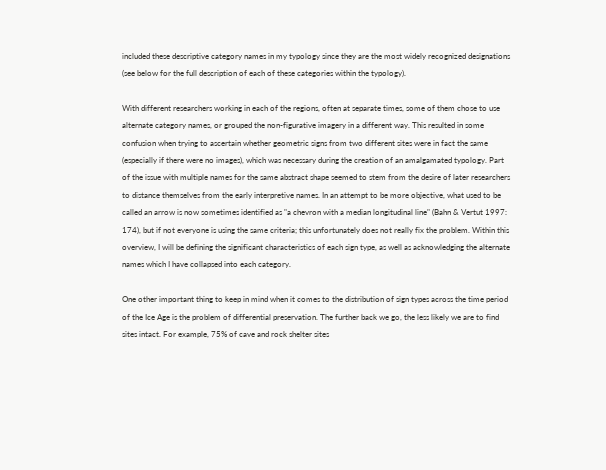included these descriptive category names in my typology since they are the most widely recognized designations (see below for the full description of each of these categories within the typology).

With different researchers working in each of the regions, often at separate times, some of them chose to use alternate category names, or grouped the non-figurative imagery in a different way. This resulted in some confusion when trying to ascertain whether geometric signs from two different sites were in fact the same (especially if there were no images), which was necessary during the creation of an amalgamated typology. Part of the issue with multiple names for the same abstract shape seemed to stem from the desire of later researchers to distance themselves from the early interpretive names. In an attempt to be more objective, what used to be called an arrow is now sometimes identified as "a chevron with a median longitudinal line" (Bahn & Vertut 1997: 174), but if not everyone is using the same criteria; this unfortunately does not really fix the problem. Within this overview, I will be defining the significant characteristics of each sign type, as well as acknowledging the alternate names which I have collapsed into each category.

One other important thing to keep in mind when it comes to the distribution of sign types across the time period of the Ice Age is the problem of differential preservation. The further back we go, the less likely we are to find sites intact. For example, 75% of cave and rock shelter sites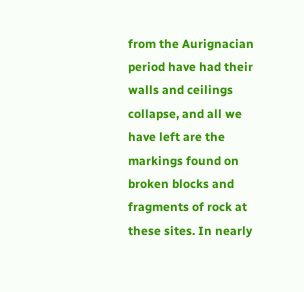from the Aurignacian period have had their walls and ceilings collapse, and all we have left are the markings found on broken blocks and fragments of rock at these sites. In nearly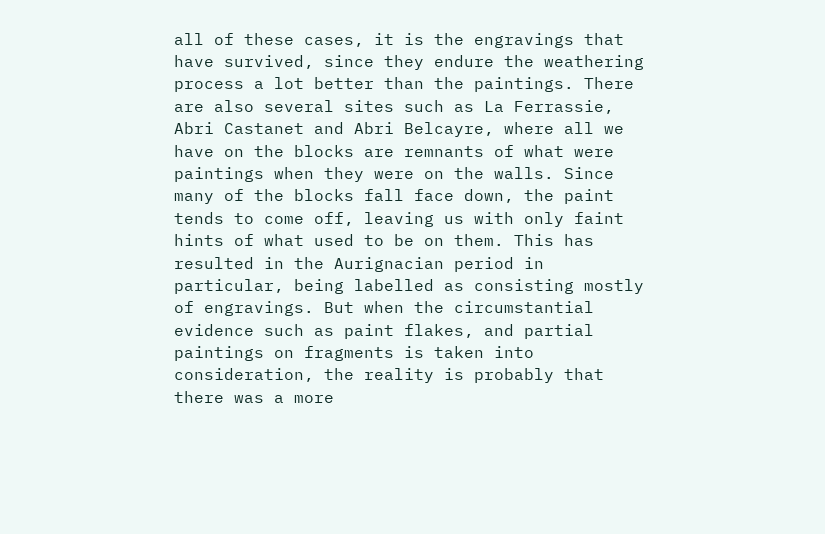all of these cases, it is the engravings that have survived, since they endure the weathering process a lot better than the paintings. There are also several sites such as La Ferrassie, Abri Castanet and Abri Belcayre, where all we have on the blocks are remnants of what were paintings when they were on the walls. Since many of the blocks fall face down, the paint tends to come off, leaving us with only faint hints of what used to be on them. This has resulted in the Aurignacian period in particular, being labelled as consisting mostly of engravings. But when the circumstantial evidence such as paint flakes, and partial paintings on fragments is taken into consideration, the reality is probably that there was a more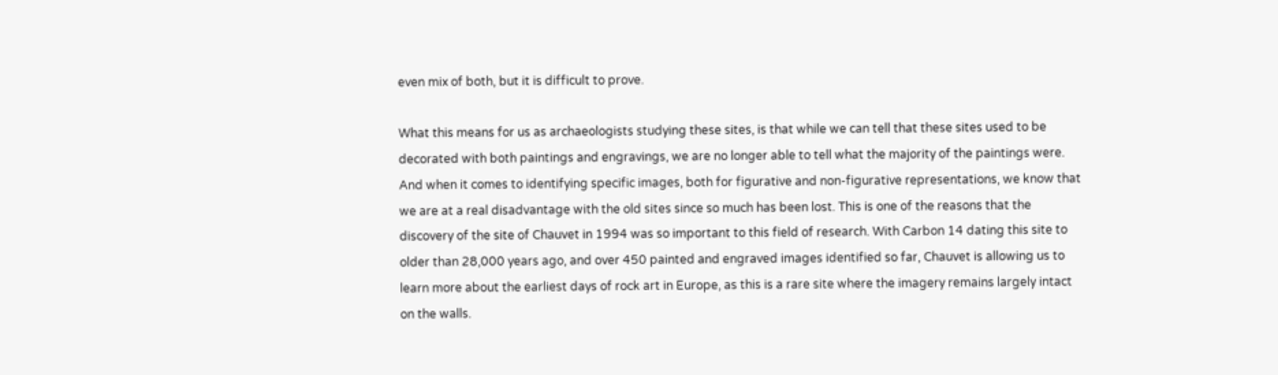even mix of both, but it is difficult to prove.

What this means for us as archaeologists studying these sites, is that while we can tell that these sites used to be decorated with both paintings and engravings, we are no longer able to tell what the majority of the paintings were. And when it comes to identifying specific images, both for figurative and non-figurative representations, we know that we are at a real disadvantage with the old sites since so much has been lost. This is one of the reasons that the discovery of the site of Chauvet in 1994 was so important to this field of research. With Carbon 14 dating this site to older than 28,000 years ago, and over 450 painted and engraved images identified so far, Chauvet is allowing us to learn more about the earliest days of rock art in Europe, as this is a rare site where the imagery remains largely intact on the walls.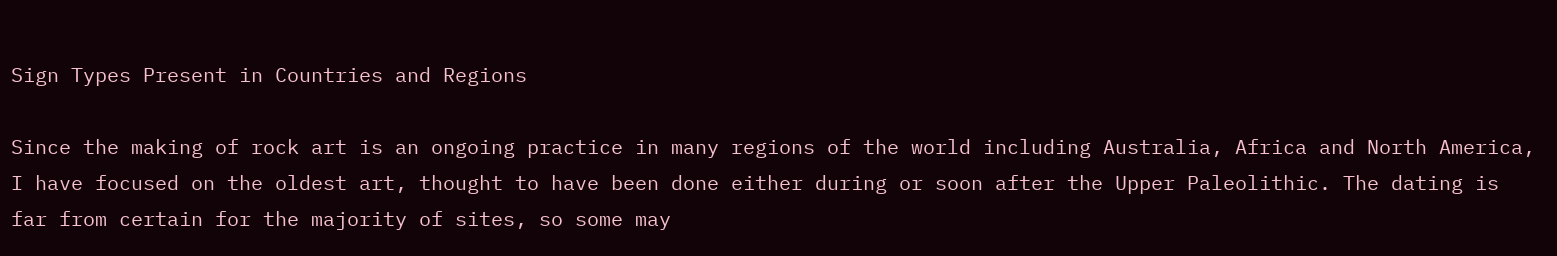Sign Types Present in Countries and Regions

Since the making of rock art is an ongoing practice in many regions of the world including Australia, Africa and North America, I have focused on the oldest art, thought to have been done either during or soon after the Upper Paleolithic. The dating is far from certain for the majority of sites, so some may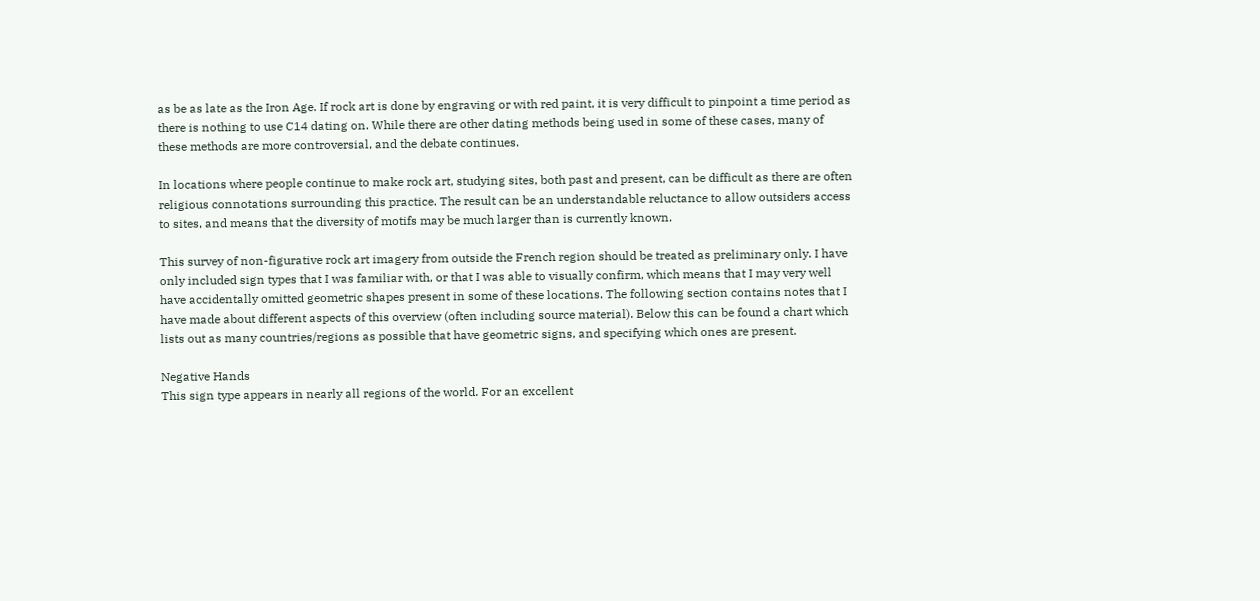as be as late as the Iron Age. If rock art is done by engraving or with red paint, it is very difficult to pinpoint a time period as there is nothing to use C14 dating on. While there are other dating methods being used in some of these cases, many of these methods are more controversial, and the debate continues.

In locations where people continue to make rock art, studying sites, both past and present, can be difficult as there are often religious connotations surrounding this practice. The result can be an understandable reluctance to allow outsiders access to sites, and means that the diversity of motifs may be much larger than is currently known.

This survey of non-figurative rock art imagery from outside the French region should be treated as preliminary only. I have only included sign types that I was familiar with, or that I was able to visually confirm, which means that I may very well have accidentally omitted geometric shapes present in some of these locations. The following section contains notes that I have made about different aspects of this overview (often including source material). Below this can be found a chart which lists out as many countries/regions as possible that have geometric signs, and specifying which ones are present.

Negative Hands
This sign type appears in nearly all regions of the world. For an excellent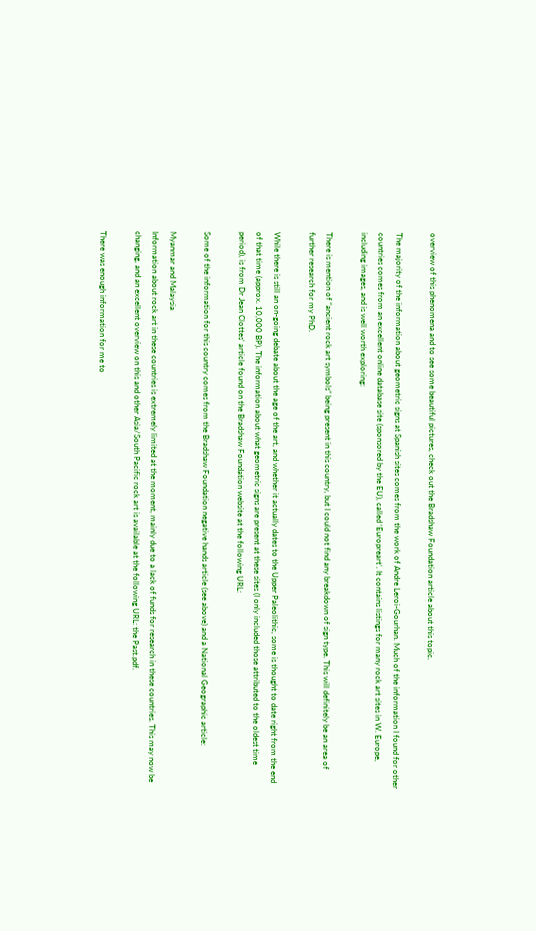overview of this phenomena and to see some beautiful pictures, check out the Bradshaw Foundation article about this topic.

The majority of the information about geometric signs at Spanish sites comes from the work of Andre Leroi-Gourhan. Much of the information I found for other countries comes from an excellent online database site (sponsored by the EU), called ‘Europreart’. It contains listings for many rock art sites in W. Europe, including images, and is well worth exploring:

There is mention of “ancient rock art symbols” being present in this country, but I could not find any breakdown of sign type. This will definitely be an area of further research for my PhD.

While there is still an on-going debate about the age of the art, and whether it actually dates to the Upper Paleolithic, some is thought to date right from the end of that time (approx. 10,000 BP). The information about what geometric signs are present at these sites (I only included those attributed to the oldest time period), is from Dr Jean Clottes’ article found on the Bradshaw Foundation website at the following URL:

Some of the information for this country comes from the Bradshaw Foundation negative hands article (see above) and a National Geographic article:

Myanmar and Malaysia
Information about rock art in these countries is extremely limited at the moment, mainly due to a lack of funds for research in these countries. This may now be changing, and an excellent overview on this and other Asia/South Pacific rock art is available at the following URL: the Past.pdf.

There was enough information for me to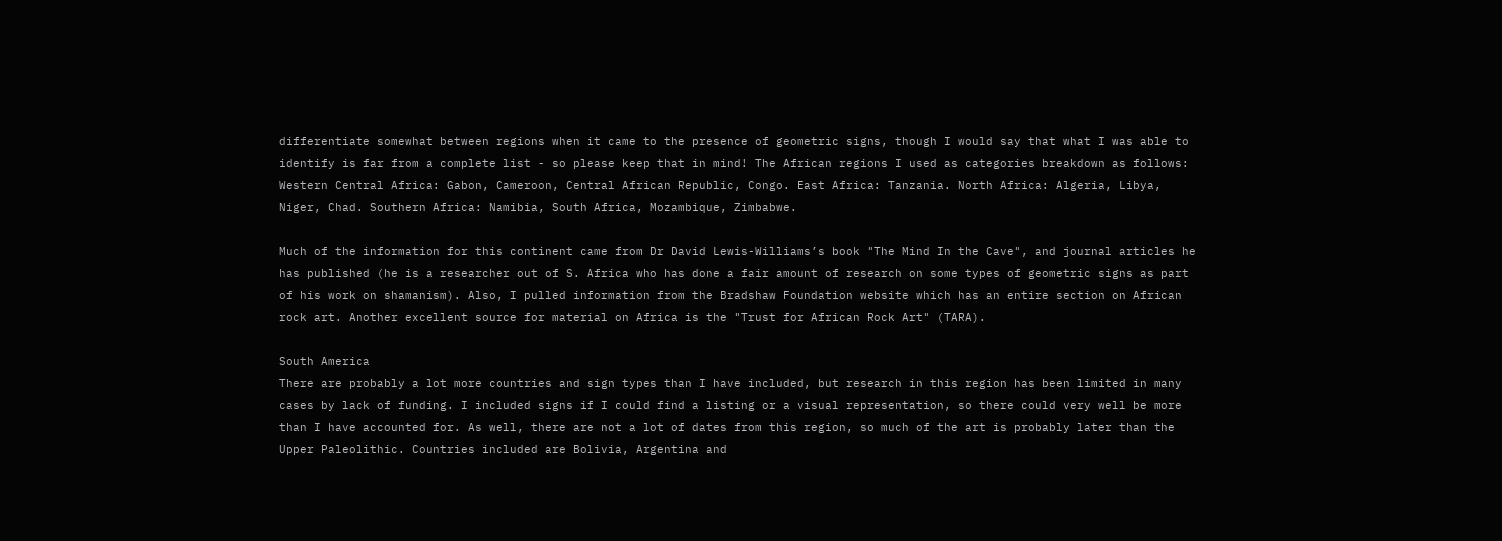differentiate somewhat between regions when it came to the presence of geometric signs, though I would say that what I was able to identify is far from a complete list - so please keep that in mind! The African regions I used as categories breakdown as follows: Western Central Africa: Gabon, Cameroon, Central African Republic, Congo. East Africa: Tanzania. North Africa: Algeria, Libya, Niger, Chad. Southern Africa: Namibia, South Africa, Mozambique, Zimbabwe.

Much of the information for this continent came from Dr David Lewis-Williams’s book "The Mind In the Cave", and journal articles he has published (he is a researcher out of S. Africa who has done a fair amount of research on some types of geometric signs as part of his work on shamanism). Also, I pulled information from the Bradshaw Foundation website which has an entire section on African rock art. Another excellent source for material on Africa is the "Trust for African Rock Art" (TARA).

South America
There are probably a lot more countries and sign types than I have included, but research in this region has been limited in many cases by lack of funding. I included signs if I could find a listing or a visual representation, so there could very well be more than I have accounted for. As well, there are not a lot of dates from this region, so much of the art is probably later than the Upper Paleolithic. Countries included are Bolivia, Argentina and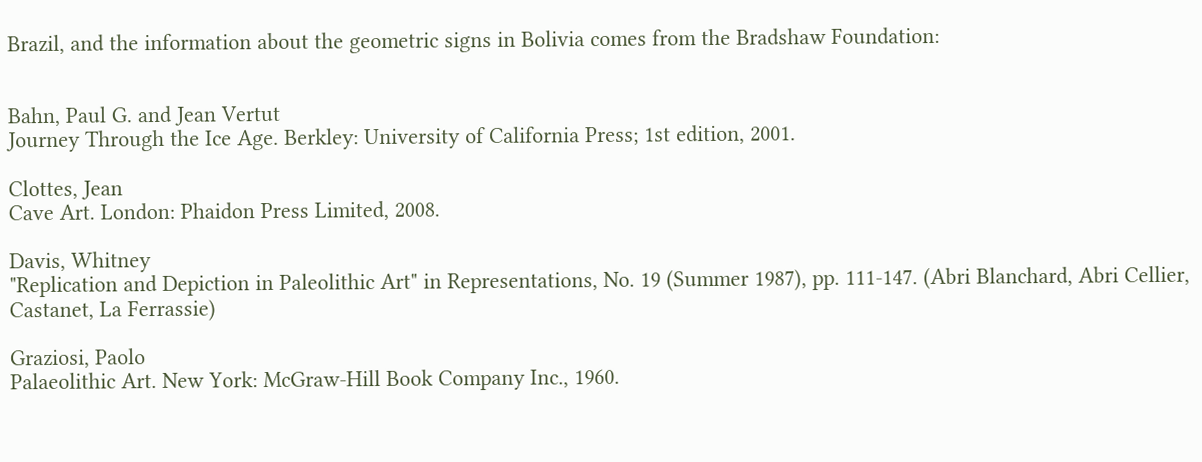Brazil, and the information about the geometric signs in Bolivia comes from the Bradshaw Foundation:


Bahn, Paul G. and Jean Vertut
Journey Through the Ice Age. Berkley: University of California Press; 1st edition, 2001.

Clottes, Jean
Cave Art. London: Phaidon Press Limited, 2008.

Davis, Whitney
"Replication and Depiction in Paleolithic Art" in Representations, No. 19 (Summer 1987), pp. 111-147. (Abri Blanchard, Abri Cellier, Castanet, La Ferrassie)

Graziosi, Paolo
Palaeolithic Art. New York: McGraw-Hill Book Company Inc., 1960.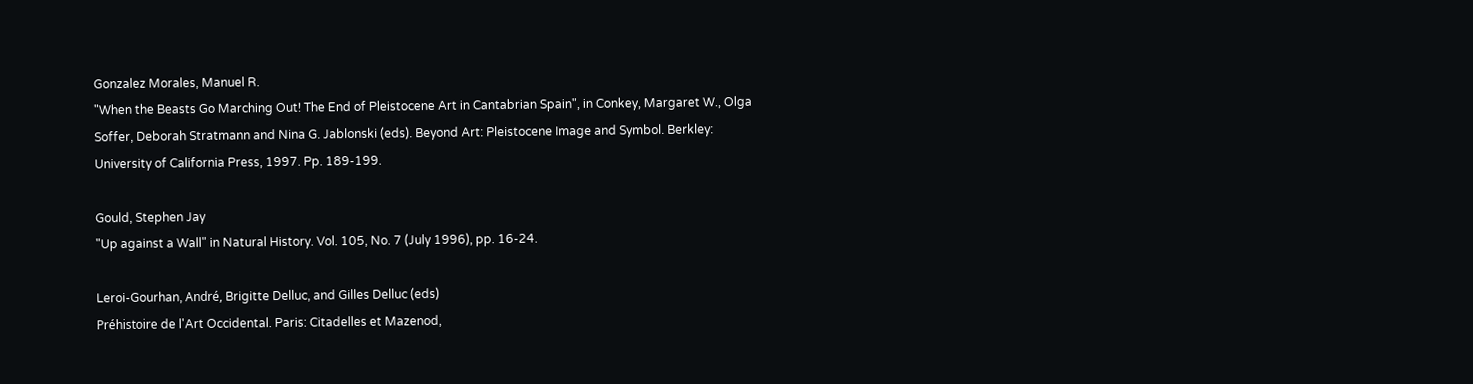Gonzalez Morales, Manuel R.
"When the Beasts Go Marching Out! The End of Pleistocene Art in Cantabrian Spain", in Conkey, Margaret W., Olga Soffer, Deborah Stratmann and Nina G. Jablonski (eds). Beyond Art: Pleistocene Image and Symbol. Berkley: University of California Press, 1997. Pp. 189-199.

Gould, Stephen Jay
"Up against a Wall" in Natural History. Vol. 105, No. 7 (July 1996), pp. 16-24.

Leroi-Gourhan, André, Brigitte Delluc, and Gilles Delluc (eds)
Préhistoire de l'Art Occidental. Paris: Citadelles et Mazenod,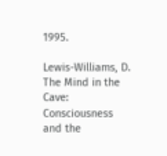1995.

Lewis-Williams, D.
The Mind in the Cave: Consciousness and the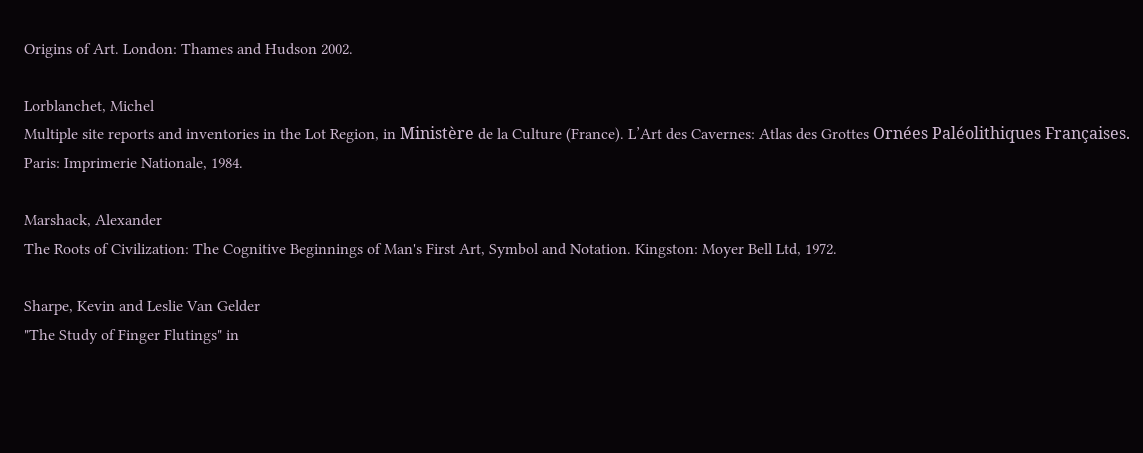Origins of Art. London: Thames and Hudson 2002.

Lorblanchet, Michel
Multiple site reports and inventories in the Lot Region, in Ministère de la Culture (France). L’Art des Cavernes: Atlas des Grottes Ornées Paléolithiques Françaises. Paris: Imprimerie Nationale, 1984.

Marshack, Alexander
The Roots of Civilization: The Cognitive Beginnings of Man's First Art, Symbol and Notation. Kingston: Moyer Bell Ltd, 1972.

Sharpe, Kevin and Leslie Van Gelder
"The Study of Finger Flutings" in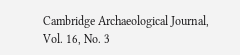Cambridge Archaeological Journal, Vol. 16, No. 3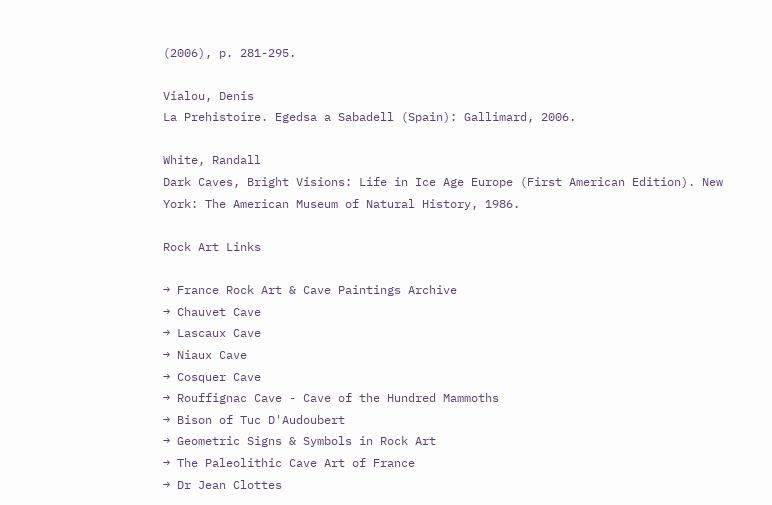(2006), p. 281-295.

Vialou, Denis
La Prehistoire. Egedsa a Sabadell (Spain): Gallimard, 2006.

White, Randall
Dark Caves, Bright Visions: Life in Ice Age Europe (First American Edition). New York: The American Museum of Natural History, 1986.

Rock Art Links

→ France Rock Art & Cave Paintings Archive
→ Chauvet Cave
→ Lascaux Cave
→ Niaux Cave
→ Cosquer Cave
→ Rouffignac Cave - Cave of the Hundred Mammoths
→ Bison of Tuc D'Audoubert
→ Geometric Signs & Symbols in Rock Art
→ The Paleolithic Cave Art of France
→ Dr Jean Clottes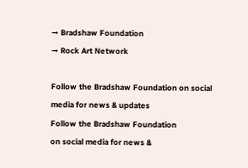→ Bradshaw Foundation
→ Rock Art Network

Follow the Bradshaw Foundation on social media for news & updates
Follow the Bradshaw Foundation
on social media for news &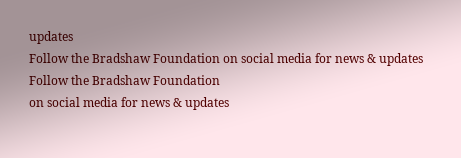updates
Follow the Bradshaw Foundation on social media for news & updates
Follow the Bradshaw Foundation
on social media for news & updates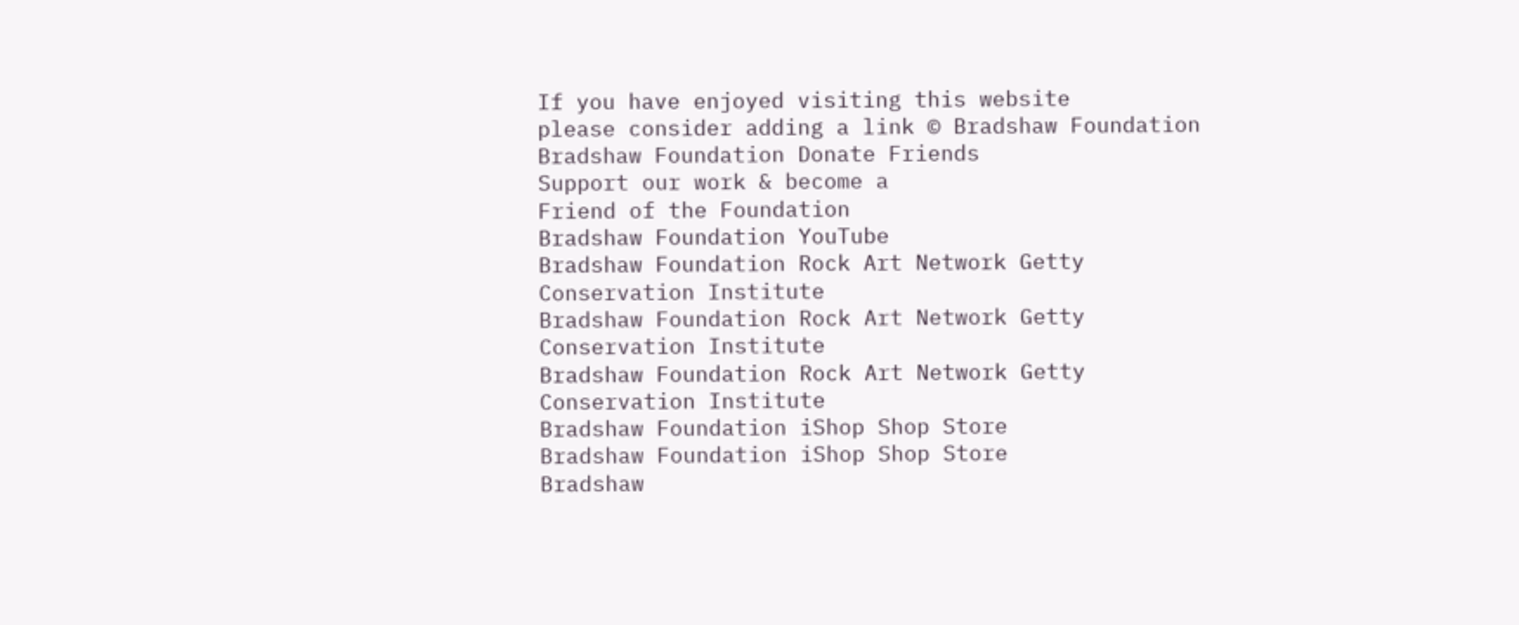If you have enjoyed visiting this website
please consider adding a link © Bradshaw Foundation
Bradshaw Foundation Donate Friends
Support our work & become a
Friend of the Foundation
Bradshaw Foundation YouTube
Bradshaw Foundation Rock Art Network Getty Conservation Institute
Bradshaw Foundation Rock Art Network Getty Conservation Institute
Bradshaw Foundation Rock Art Network Getty Conservation Institute
Bradshaw Foundation iShop Shop Store
Bradshaw Foundation iShop Shop Store
Bradshaw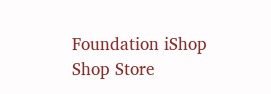Foundation iShop Shop Store